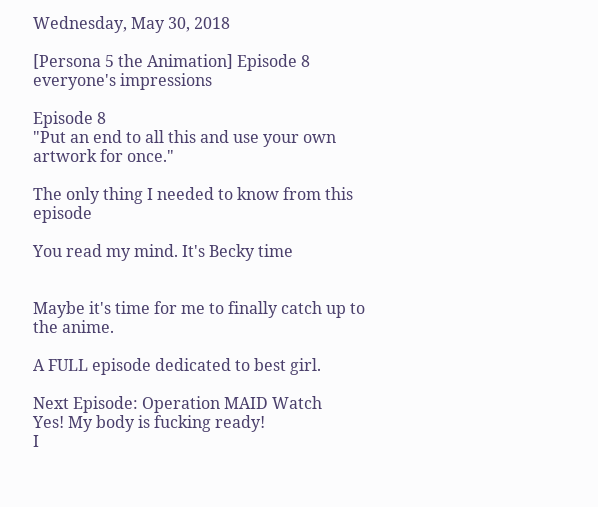Wednesday, May 30, 2018

[Persona 5 the Animation] Episode 8 everyone's impressions

Episode 8
"Put an end to all this and use your own artwork for once."

The only thing I needed to know from this episode

You read my mind. It's Becky time


Maybe it's time for me to finally catch up to the anime.

A FULL episode dedicated to best girl.

Next Episode: Operation MAID Watch
Yes! My body is fucking ready!
I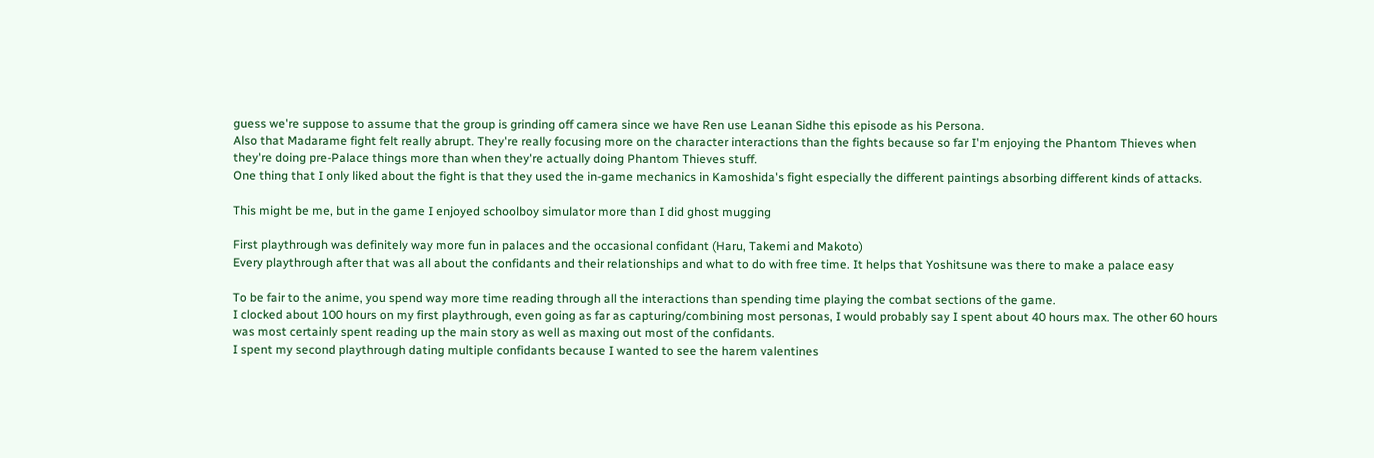guess we're suppose to assume that the group is grinding off camera since we have Ren use Leanan Sidhe this episode as his Persona.
Also that Madarame fight felt really abrupt. They're really focusing more on the character interactions than the fights because so far I'm enjoying the Phantom Thieves when they're doing pre-Palace things more than when they're actually doing Phantom Thieves stuff.
One thing that I only liked about the fight is that they used the in-game mechanics in Kamoshida's fight especially the different paintings absorbing different kinds of attacks.

This might be me, but in the game I enjoyed schoolboy simulator more than I did ghost mugging

First playthrough was definitely way more fun in palaces and the occasional confidant (Haru, Takemi and Makoto)
Every playthrough after that was all about the confidants and their relationships and what to do with free time. It helps that Yoshitsune was there to make a palace easy

To be fair to the anime, you spend way more time reading through all the interactions than spending time playing the combat sections of the game.
I clocked about 100 hours on my first playthrough, even going as far as capturing/combining most personas, I would probably say I spent about 40 hours max. The other 60 hours was most certainly spent reading up the main story as well as maxing out most of the confidants.
I spent my second playthrough dating multiple confidants because I wanted to see the harem valentines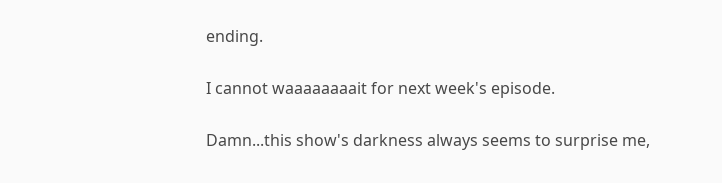ending.

I cannot waaaaaaaait for next week's episode.

Damn...this show's darkness always seems to surprise me,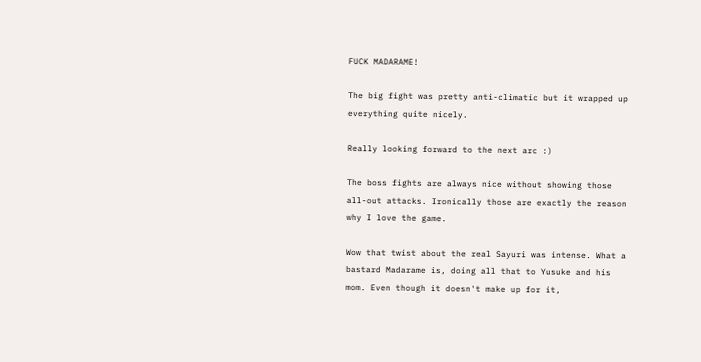FUCK MADARAME!

The big fight was pretty anti-climatic but it wrapped up everything quite nicely.

Really looking forward to the next arc :)

The boss fights are always nice without showing those all-out attacks. Ironically those are exactly the reason why I love the game.

Wow that twist about the real Sayuri was intense. What a bastard Madarame is, doing all that to Yusuke and his mom. Even though it doesn't make up for it,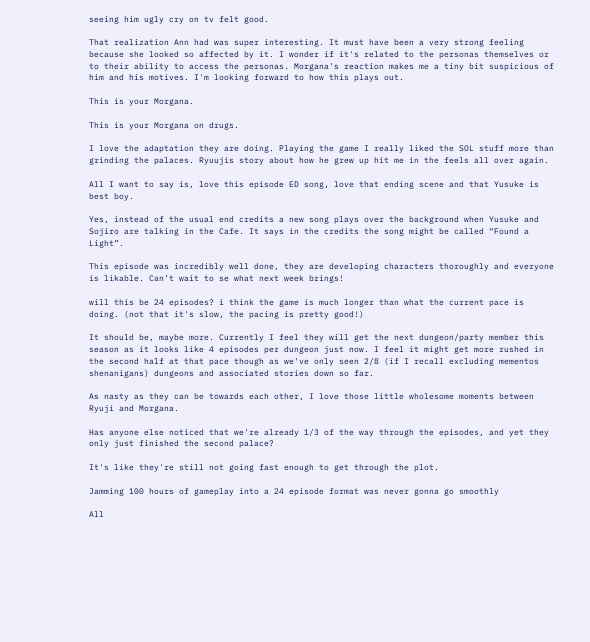seeing him ugly cry on tv felt good.

That realization Ann had was super interesting. It must have been a very strong feeling because she looked so affected by it. I wonder if it's related to the personas themselves or to their ability to access the personas. Morgana's reaction makes me a tiny bit suspicious of him and his motives. I'm looking forward to how this plays out.

This is your Morgana.

This is your Morgana on drugs.

I love the adaptation they are doing. Playing the game I really liked the SOL stuff more than grinding the palaces. Ryuujis story about how he grew up hit me in the feels all over again.

All I want to say is, love this episode ED song, love that ending scene and that Yusuke is best boy.

Yes, instead of the usual end credits a new song plays over the background when Yusuke and Sojiro are talking in the Cafe. It says in the credits the song might be called “Found a Light”.

This episode was incredibly well done, they are developing characters thoroughly and everyone is likable. Can’t wait to se what next week brings!

will this be 24 episodes? i think the game is much longer than what the current pace is doing. (not that it's slow, the pacing is pretty good!)

It should be, maybe more. Currently I feel they will get the next dungeon/party member this season as it looks like 4 episodes per dungeon just now. I feel it might get more rushed in the second half at that pace though as we've only seen 2/8 (if I recall excluding mementos shenanigans) dungeons and associated stories down so far.

As nasty as they can be towards each other, I love those little wholesome moments between Ryuji and Morgana.

Has anyone else noticed that we're already 1/3 of the way through the episodes, and yet they only just finished the second palace?

It's like they're still not going fast enough to get through the plot.

Jamming 100 hours of gameplay into a 24 episode format was never gonna go smoothly

All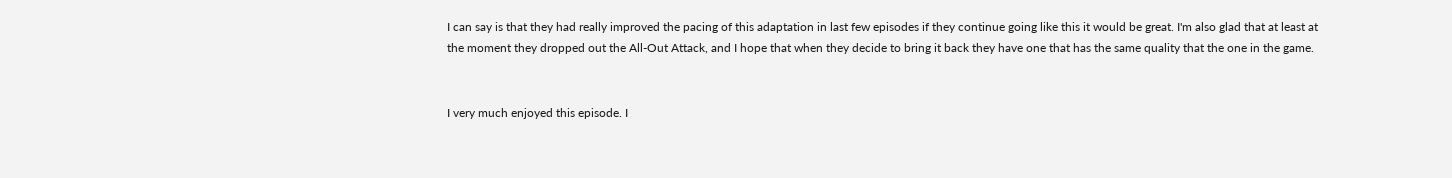I can say is that they had really improved the pacing of this adaptation in last few episodes if they continue going like this it would be great. I'm also glad that at least at the moment they dropped out the All-Out Attack, and I hope that when they decide to bring it back they have one that has the same quality that the one in the game.


I very much enjoyed this episode. I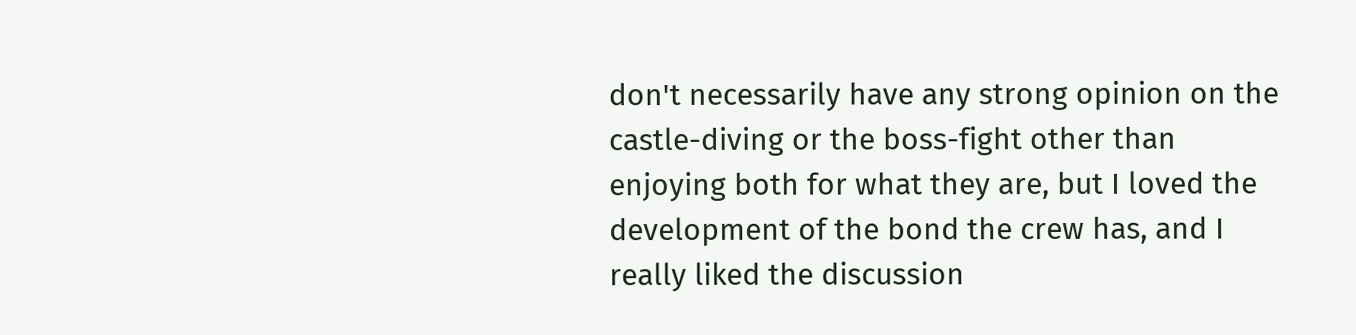don't necessarily have any strong opinion on the castle-diving or the boss-fight other than enjoying both for what they are, but I loved the development of the bond the crew has, and I really liked the discussion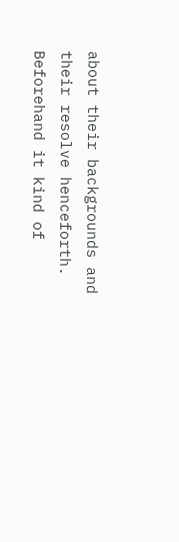about their backgrounds and their resolve henceforth. Beforehand it kind of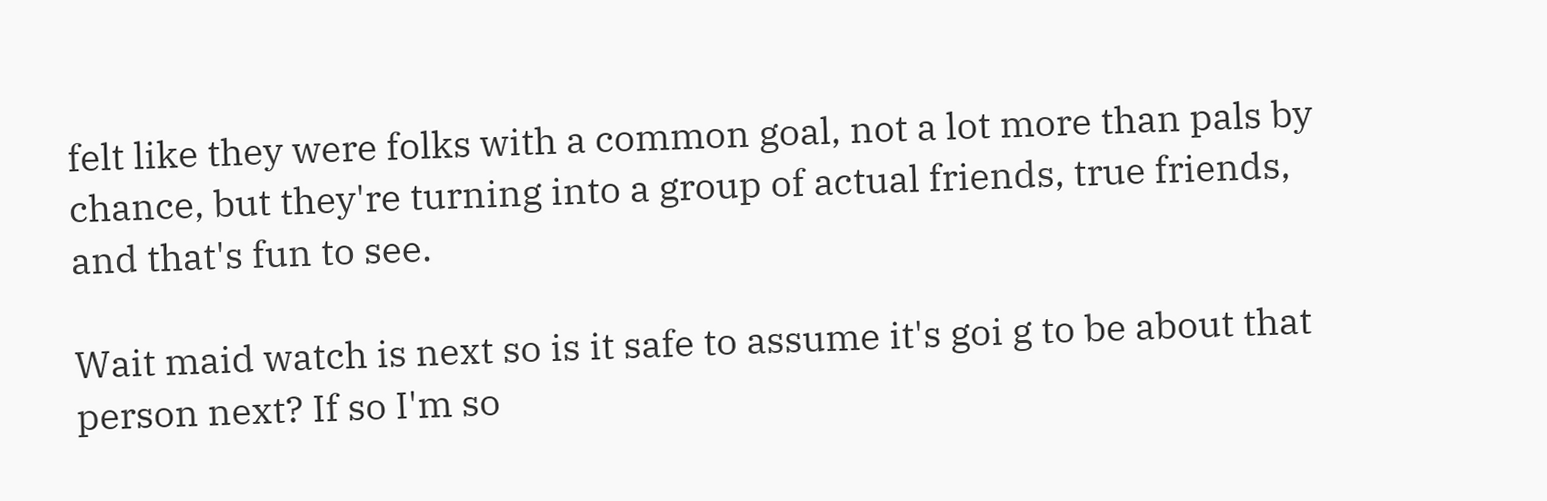felt like they were folks with a common goal, not a lot more than pals by chance, but they're turning into a group of actual friends, true friends, and that's fun to see.

Wait maid watch is next so is it safe to assume it's goi g to be about that person next? If so I'm so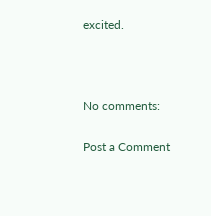excited.



No comments:

Post a Comment